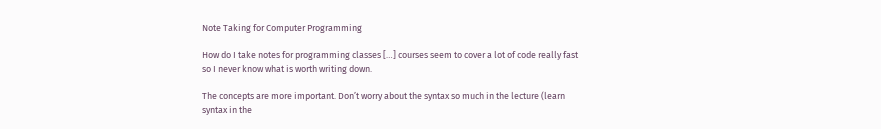Note Taking for Computer Programming

How do I take notes for programming classes […] courses seem to cover a lot of code really fast so I never know what is worth writing down.

The concepts are more important. Don’t worry about the syntax so much in the lecture (learn syntax in the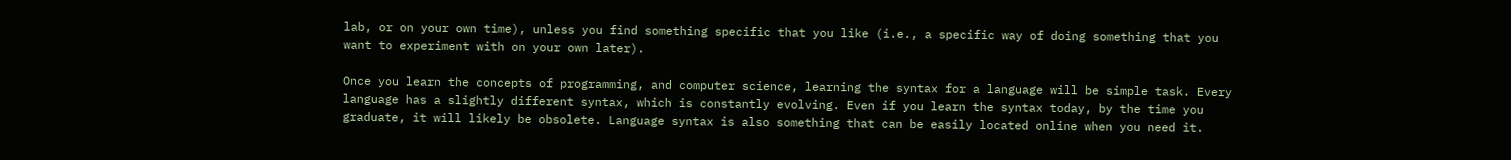lab, or on your own time), unless you find something specific that you like (i.e., a specific way of doing something that you want to experiment with on your own later).

Once you learn the concepts of programming, and computer science, learning the syntax for a language will be simple task. Every language has a slightly different syntax, which is constantly evolving. Even if you learn the syntax today, by the time you graduate, it will likely be obsolete. Language syntax is also something that can be easily located online when you need it.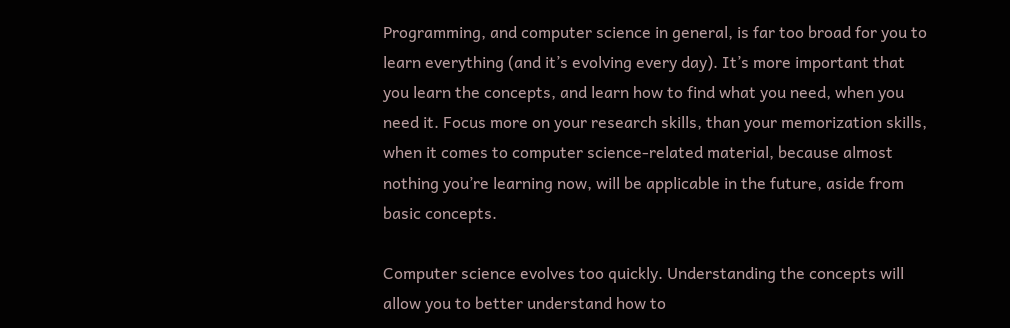Programming, and computer science in general, is far too broad for you to learn everything (and it’s evolving every day). It’s more important that you learn the concepts, and learn how to find what you need, when you need it. Focus more on your research skills, than your memorization skills, when it comes to computer science-related material, because almost nothing you’re learning now, will be applicable in the future, aside from basic concepts.

Computer science evolves too quickly. Understanding the concepts will allow you to better understand how to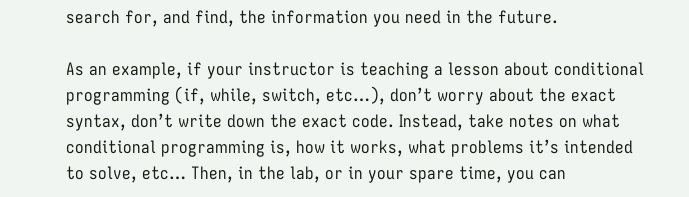search for, and find, the information you need in the future.

As an example, if your instructor is teaching a lesson about conditional programming (if, while, switch, etc…), don’t worry about the exact syntax, don’t write down the exact code. Instead, take notes on what conditional programming is, how it works, what problems it’s intended to solve, etc… Then, in the lab, or in your spare time, you can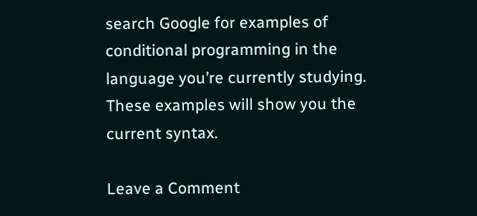search Google for examples of conditional programming in the language you’re currently studying. These examples will show you the current syntax.

Leave a Comment